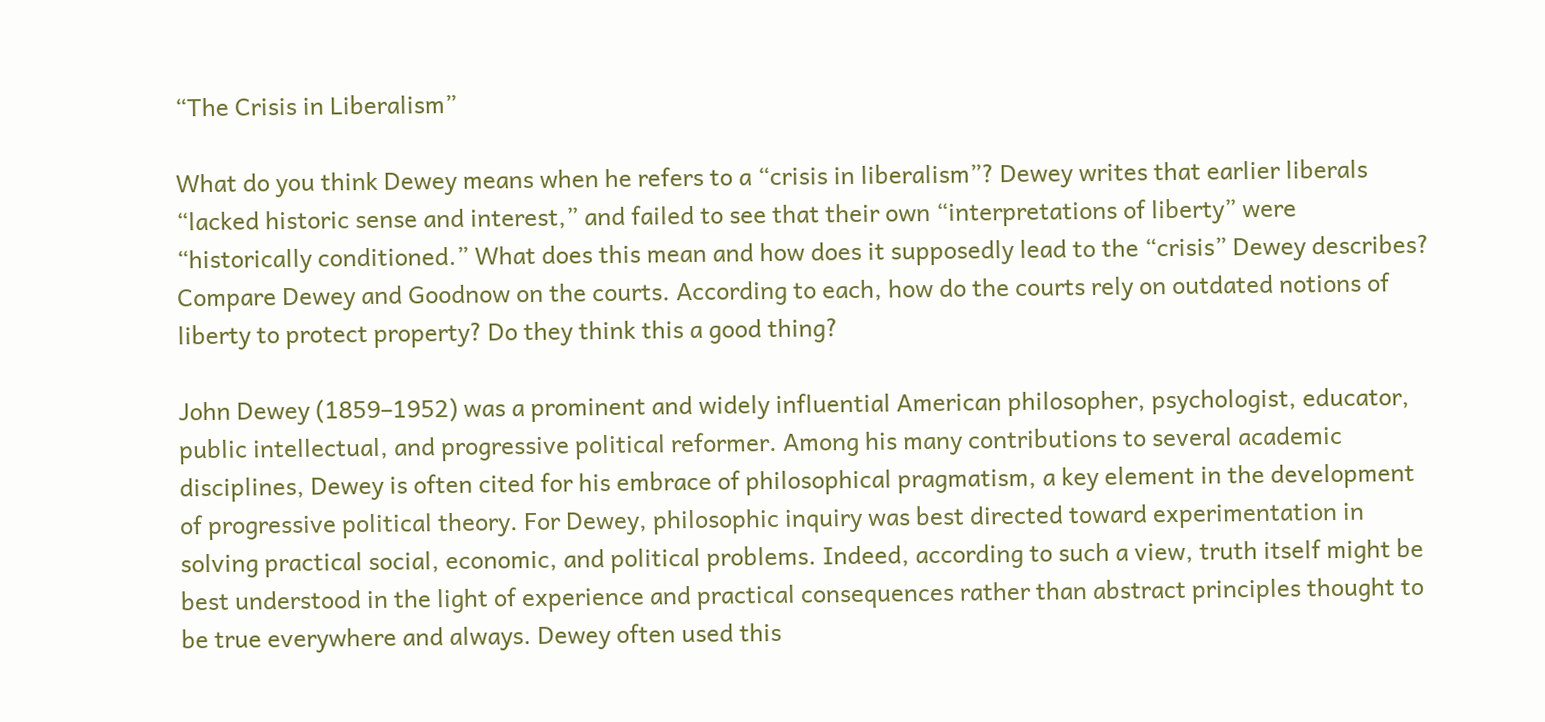“The Crisis in Liberalism”

What do you think Dewey means when he refers to a “crisis in liberalism”? Dewey writes that earlier liberals “lacked historic sense and interest,” and failed to see that their own “interpretations of liberty” were “historically conditioned.” What does this mean and how does it supposedly lead to the “crisis” Dewey describes?
Compare Dewey and Goodnow on the courts. According to each, how do the courts rely on outdated notions of liberty to protect property? Do they think this a good thing?

John Dewey (1859–1952) was a prominent and widely influential American philosopher, psychologist, educator, public intellectual, and progressive political reformer. Among his many contributions to several academic disciplines, Dewey is often cited for his embrace of philosophical pragmatism, a key element in the development of progressive political theory. For Dewey, philosophic inquiry was best directed toward experimentation in solving practical social, economic, and political problems. Indeed, according to such a view, truth itself might be best understood in the light of experience and practical consequences rather than abstract principles thought to be true everywhere and always. Dewey often used this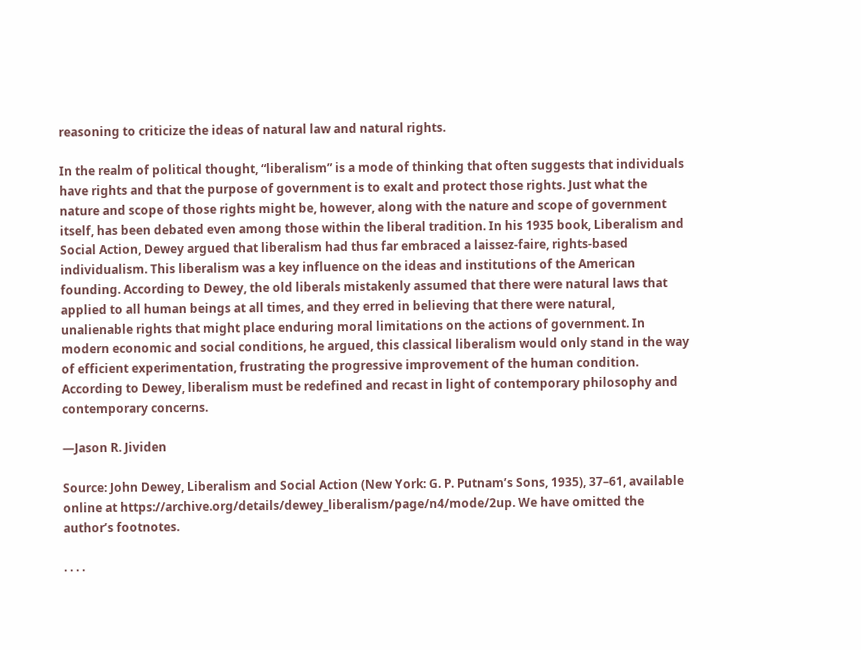reasoning to criticize the ideas of natural law and natural rights.

In the realm of political thought, “liberalism” is a mode of thinking that often suggests that individuals have rights and that the purpose of government is to exalt and protect those rights. Just what the nature and scope of those rights might be, however, along with the nature and scope of government itself, has been debated even among those within the liberal tradition. In his 1935 book, Liberalism and Social Action, Dewey argued that liberalism had thus far embraced a laissez-faire, rights-based individualism. This liberalism was a key influence on the ideas and institutions of the American founding. According to Dewey, the old liberals mistakenly assumed that there were natural laws that applied to all human beings at all times, and they erred in believing that there were natural, unalienable rights that might place enduring moral limitations on the actions of government. In modern economic and social conditions, he argued, this classical liberalism would only stand in the way of efficient experimentation, frustrating the progressive improvement of the human condition. According to Dewey, liberalism must be redefined and recast in light of contemporary philosophy and contemporary concerns.

—Jason R. Jividen

Source: John Dewey, Liberalism and Social Action (New York: G. P. Putnam’s Sons, 1935), 37–61, available online at https://archive.org/details/dewey_liberalism/page/n4/mode/2up. We have omitted the author’s footnotes.

. . . .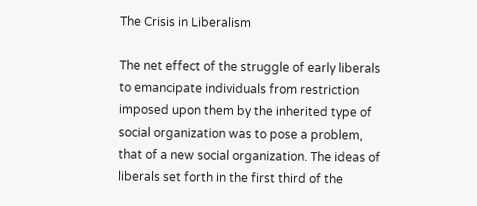The Crisis in Liberalism

The net effect of the struggle of early liberals to emancipate individuals from restriction imposed upon them by the inherited type of social organization was to pose a problem, that of a new social organization. The ideas of liberals set forth in the first third of the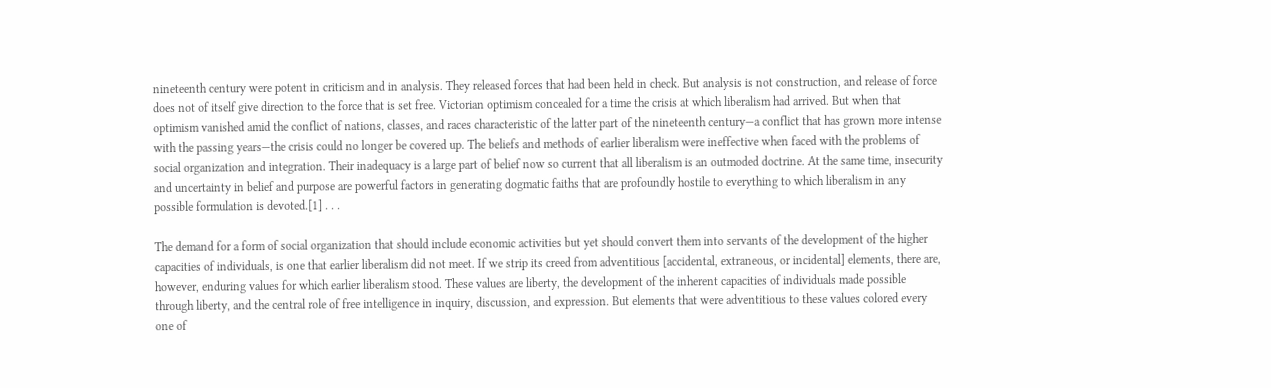nineteenth century were potent in criticism and in analysis. They released forces that had been held in check. But analysis is not construction, and release of force does not of itself give direction to the force that is set free. Victorian optimism concealed for a time the crisis at which liberalism had arrived. But when that optimism vanished amid the conflict of nations, classes, and races characteristic of the latter part of the nineteenth century—a conflict that has grown more intense with the passing years—the crisis could no longer be covered up. The beliefs and methods of earlier liberalism were ineffective when faced with the problems of social organization and integration. Their inadequacy is a large part of belief now so current that all liberalism is an outmoded doctrine. At the same time, insecurity and uncertainty in belief and purpose are powerful factors in generating dogmatic faiths that are profoundly hostile to everything to which liberalism in any possible formulation is devoted.[1] . . .

The demand for a form of social organization that should include economic activities but yet should convert them into servants of the development of the higher capacities of individuals, is one that earlier liberalism did not meet. If we strip its creed from adventitious [accidental, extraneous, or incidental] elements, there are, however, enduring values for which earlier liberalism stood. These values are liberty, the development of the inherent capacities of individuals made possible through liberty, and the central role of free intelligence in inquiry, discussion, and expression. But elements that were adventitious to these values colored every one of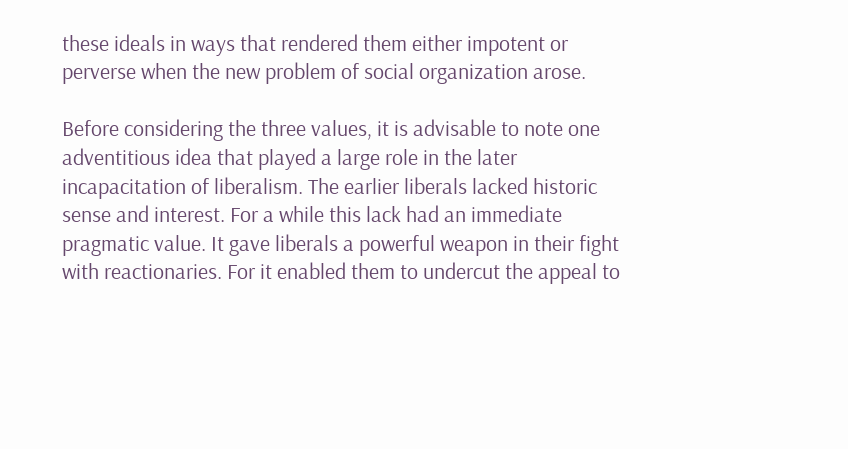these ideals in ways that rendered them either impotent or perverse when the new problem of social organization arose.

Before considering the three values, it is advisable to note one adventitious idea that played a large role in the later incapacitation of liberalism. The earlier liberals lacked historic sense and interest. For a while this lack had an immediate pragmatic value. It gave liberals a powerful weapon in their fight with reactionaries. For it enabled them to undercut the appeal to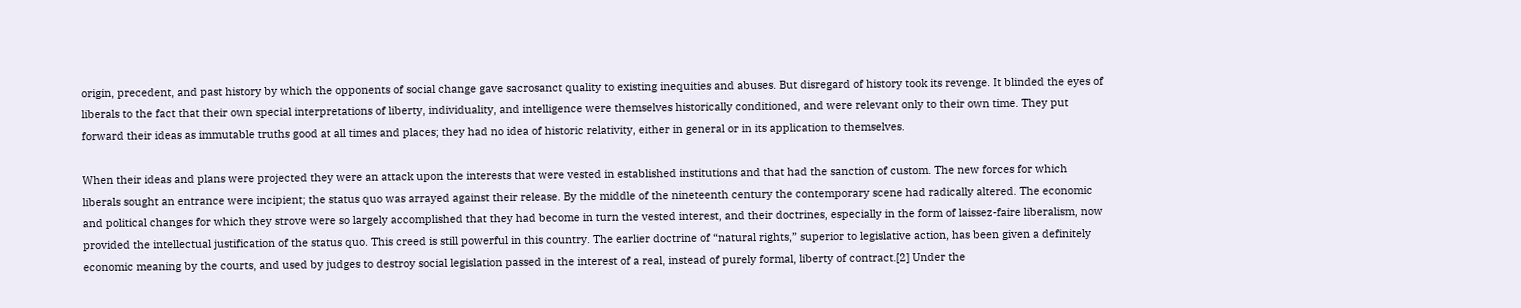origin, precedent, and past history by which the opponents of social change gave sacrosanct quality to existing inequities and abuses. But disregard of history took its revenge. It blinded the eyes of liberals to the fact that their own special interpretations of liberty, individuality, and intelligence were themselves historically conditioned, and were relevant only to their own time. They put forward their ideas as immutable truths good at all times and places; they had no idea of historic relativity, either in general or in its application to themselves.

When their ideas and plans were projected they were an attack upon the interests that were vested in established institutions and that had the sanction of custom. The new forces for which liberals sought an entrance were incipient; the status quo was arrayed against their release. By the middle of the nineteenth century the contemporary scene had radically altered. The economic and political changes for which they strove were so largely accomplished that they had become in turn the vested interest, and their doctrines, especially in the form of laissez-faire liberalism, now provided the intellectual justification of the status quo. This creed is still powerful in this country. The earlier doctrine of “natural rights,” superior to legislative action, has been given a definitely economic meaning by the courts, and used by judges to destroy social legislation passed in the interest of a real, instead of purely formal, liberty of contract.[2] Under the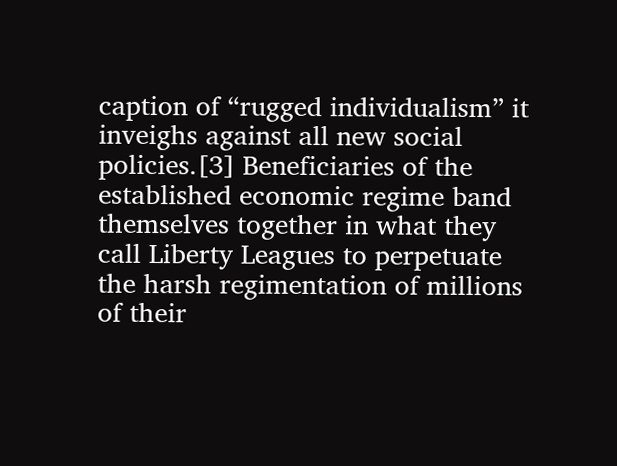caption of “rugged individualism” it inveighs against all new social policies.[3] Beneficiaries of the established economic regime band themselves together in what they call Liberty Leagues to perpetuate the harsh regimentation of millions of their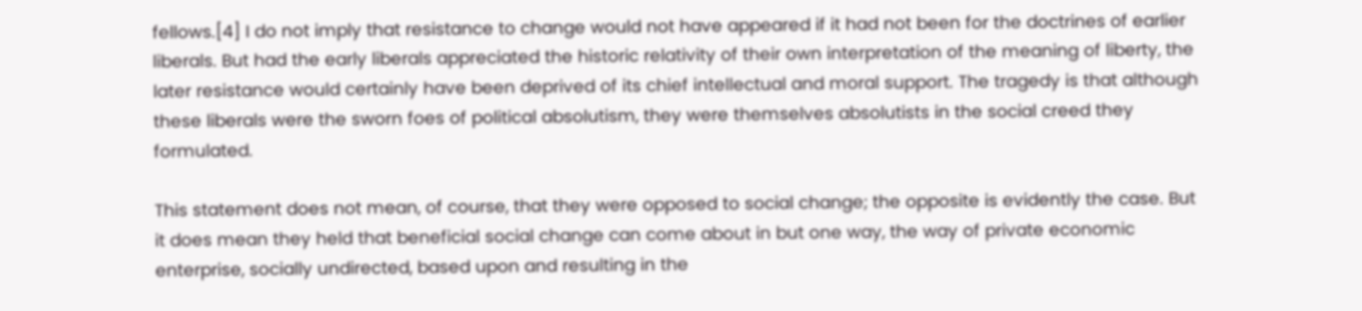fellows.[4] I do not imply that resistance to change would not have appeared if it had not been for the doctrines of earlier liberals. But had the early liberals appreciated the historic relativity of their own interpretation of the meaning of liberty, the later resistance would certainly have been deprived of its chief intellectual and moral support. The tragedy is that although these liberals were the sworn foes of political absolutism, they were themselves absolutists in the social creed they formulated.

This statement does not mean, of course, that they were opposed to social change; the opposite is evidently the case. But it does mean they held that beneficial social change can come about in but one way, the way of private economic enterprise, socially undirected, based upon and resulting in the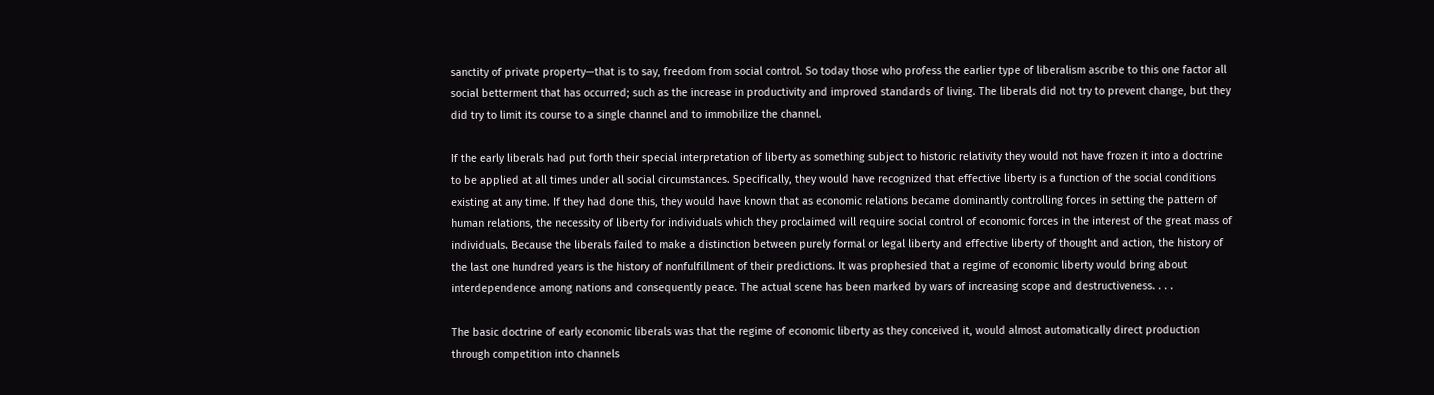sanctity of private property—that is to say, freedom from social control. So today those who profess the earlier type of liberalism ascribe to this one factor all social betterment that has occurred; such as the increase in productivity and improved standards of living. The liberals did not try to prevent change, but they did try to limit its course to a single channel and to immobilize the channel.

If the early liberals had put forth their special interpretation of liberty as something subject to historic relativity they would not have frozen it into a doctrine to be applied at all times under all social circumstances. Specifically, they would have recognized that effective liberty is a function of the social conditions existing at any time. If they had done this, they would have known that as economic relations became dominantly controlling forces in setting the pattern of human relations, the necessity of liberty for individuals which they proclaimed will require social control of economic forces in the interest of the great mass of individuals. Because the liberals failed to make a distinction between purely formal or legal liberty and effective liberty of thought and action, the history of the last one hundred years is the history of nonfulfillment of their predictions. It was prophesied that a regime of economic liberty would bring about interdependence among nations and consequently peace. The actual scene has been marked by wars of increasing scope and destructiveness. . . .

The basic doctrine of early economic liberals was that the regime of economic liberty as they conceived it, would almost automatically direct production through competition into channels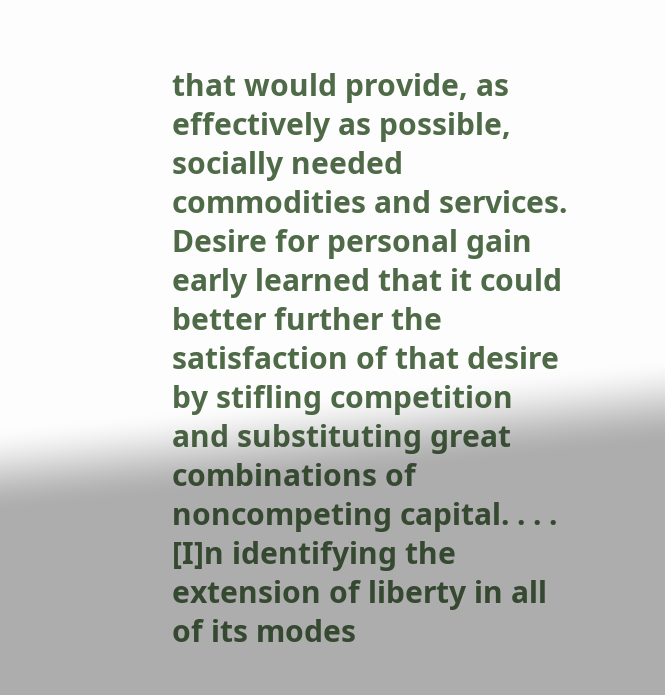that would provide, as effectively as possible, socially needed commodities and services. Desire for personal gain early learned that it could better further the satisfaction of that desire by stifling competition and substituting great combinations of noncompeting capital. . . . [I]n identifying the extension of liberty in all of its modes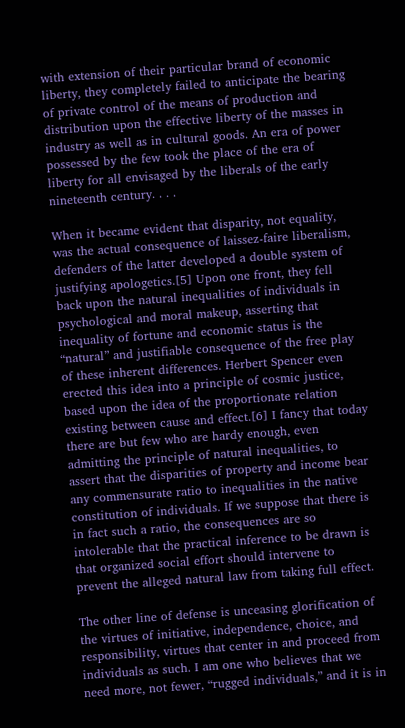with extension of their particular brand of economic liberty, they completely failed to anticipate the bearing of private control of the means of production and distribution upon the effective liberty of the masses in industry as well as in cultural goods. An era of power possessed by the few took the place of the era of liberty for all envisaged by the liberals of the early nineteenth century. . . .

When it became evident that disparity, not equality, was the actual consequence of laissez-faire liberalism, defenders of the latter developed a double system of justifying apologetics.[5] Upon one front, they fell back upon the natural inequalities of individuals in psychological and moral makeup, asserting that inequality of fortune and economic status is the “natural” and justifiable consequence of the free play of these inherent differences. Herbert Spencer even erected this idea into a principle of cosmic justice, based upon the idea of the proportionate relation existing between cause and effect.[6] I fancy that today there are but few who are hardy enough, even admitting the principle of natural inequalities, to assert that the disparities of property and income bear any commensurate ratio to inequalities in the native constitution of individuals. If we suppose that there is in fact such a ratio, the consequences are so intolerable that the practical inference to be drawn is that organized social effort should intervene to prevent the alleged natural law from taking full effect.

The other line of defense is unceasing glorification of the virtues of initiative, independence, choice, and responsibility, virtues that center in and proceed from individuals as such. I am one who believes that we need more, not fewer, “rugged individuals,” and it is in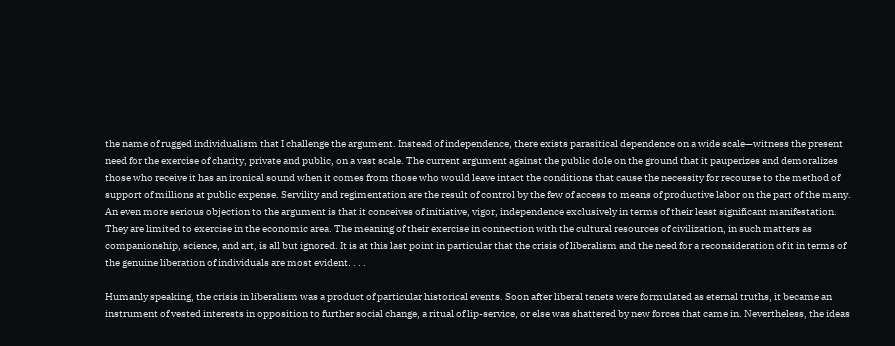the name of rugged individualism that I challenge the argument. Instead of independence, there exists parasitical dependence on a wide scale—witness the present need for the exercise of charity, private and public, on a vast scale. The current argument against the public dole on the ground that it pauperizes and demoralizes those who receive it has an ironical sound when it comes from those who would leave intact the conditions that cause the necessity for recourse to the method of support of millions at public expense. Servility and regimentation are the result of control by the few of access to means of productive labor on the part of the many. An even more serious objection to the argument is that it conceives of initiative, vigor, independence exclusively in terms of their least significant manifestation. They are limited to exercise in the economic area. The meaning of their exercise in connection with the cultural resources of civilization, in such matters as companionship, science, and art, is all but ignored. It is at this last point in particular that the crisis of liberalism and the need for a reconsideration of it in terms of the genuine liberation of individuals are most evident. . . .

Humanly speaking, the crisis in liberalism was a product of particular historical events. Soon after liberal tenets were formulated as eternal truths, it became an instrument of vested interests in opposition to further social change, a ritual of lip-service, or else was shattered by new forces that came in. Nevertheless, the ideas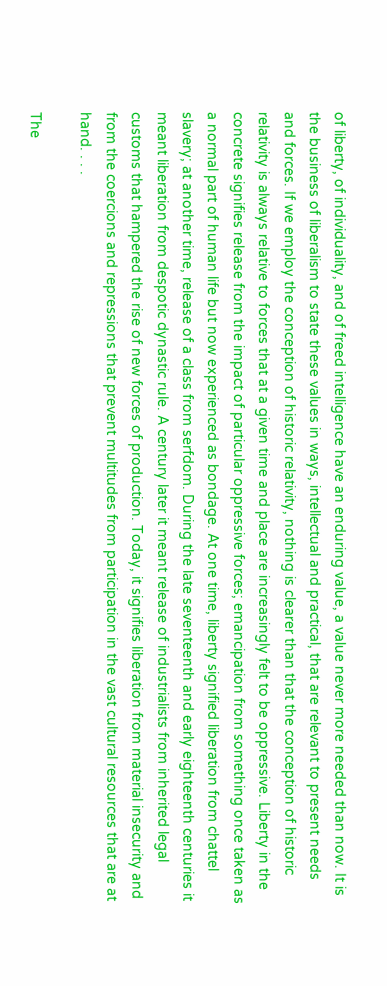of liberty, of individuality, and of freed intelligence have an enduring value, a value never more needed than now. It is the business of liberalism to state these values in ways, intellectual and practical, that are relevant to present needs and forces. If we employ the conception of historic relativity, nothing is clearer than that the conception of historic relativity is always relative to forces that at a given time and place are increasingly felt to be oppressive. Liberty in the concrete signifies release from the impact of particular oppressive forces; emancipation from something once taken as a normal part of human life but now experienced as bondage. At one time, liberty signified liberation from chattel slavery; at another time, release of a class from serfdom. During the late seventeenth and early eighteenth centuries it meant liberation from despotic dynastic rule. A century later it meant release of industrialists from inherited legal customs that hampered the rise of new forces of production. Today, it signifies liberation from material insecurity and from the coercions and repressions that prevent multitudes from participation in the vast cultural resources that are at hand. . . .

The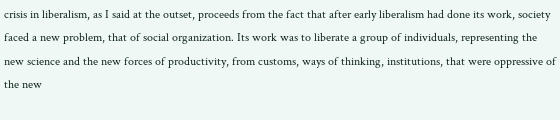crisis in liberalism, as I said at the outset, proceeds from the fact that after early liberalism had done its work, society faced a new problem, that of social organization. Its work was to liberate a group of individuals, representing the new science and the new forces of productivity, from customs, ways of thinking, institutions, that were oppressive of the new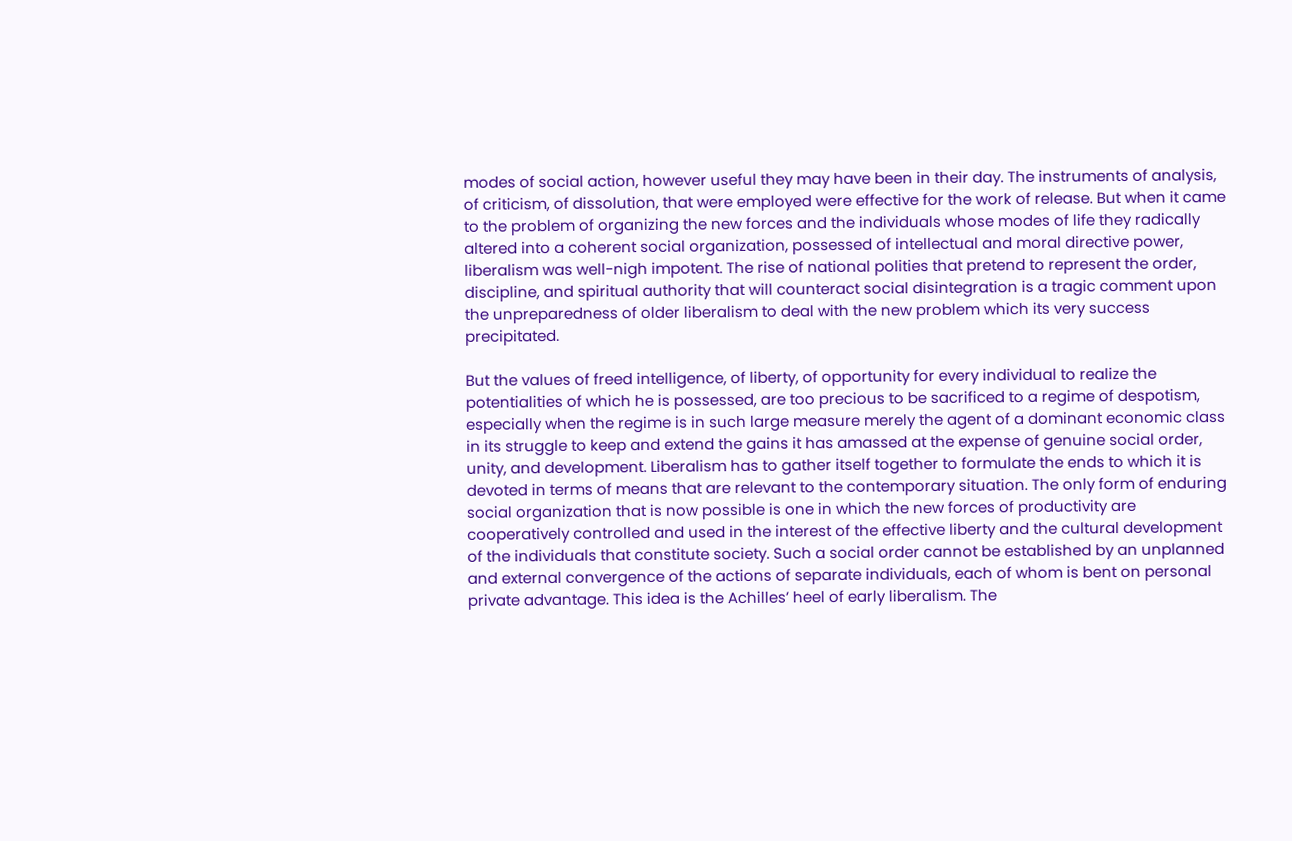modes of social action, however useful they may have been in their day. The instruments of analysis, of criticism, of dissolution, that were employed were effective for the work of release. But when it came to the problem of organizing the new forces and the individuals whose modes of life they radically altered into a coherent social organization, possessed of intellectual and moral directive power, liberalism was well-nigh impotent. The rise of national polities that pretend to represent the order, discipline, and spiritual authority that will counteract social disintegration is a tragic comment upon the unpreparedness of older liberalism to deal with the new problem which its very success precipitated.

But the values of freed intelligence, of liberty, of opportunity for every individual to realize the potentialities of which he is possessed, are too precious to be sacrificed to a regime of despotism, especially when the regime is in such large measure merely the agent of a dominant economic class in its struggle to keep and extend the gains it has amassed at the expense of genuine social order, unity, and development. Liberalism has to gather itself together to formulate the ends to which it is devoted in terms of means that are relevant to the contemporary situation. The only form of enduring social organization that is now possible is one in which the new forces of productivity are cooperatively controlled and used in the interest of the effective liberty and the cultural development of the individuals that constitute society. Such a social order cannot be established by an unplanned and external convergence of the actions of separate individuals, each of whom is bent on personal private advantage. This idea is the Achilles’ heel of early liberalism. The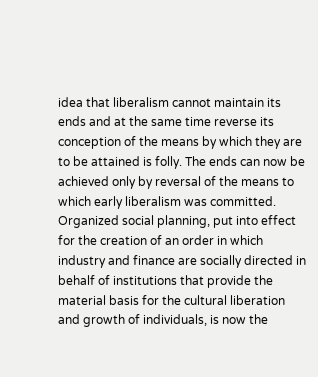idea that liberalism cannot maintain its ends and at the same time reverse its conception of the means by which they are to be attained is folly. The ends can now be achieved only by reversal of the means to which early liberalism was committed. Organized social planning, put into effect for the creation of an order in which industry and finance are socially directed in behalf of institutions that provide the material basis for the cultural liberation and growth of individuals, is now the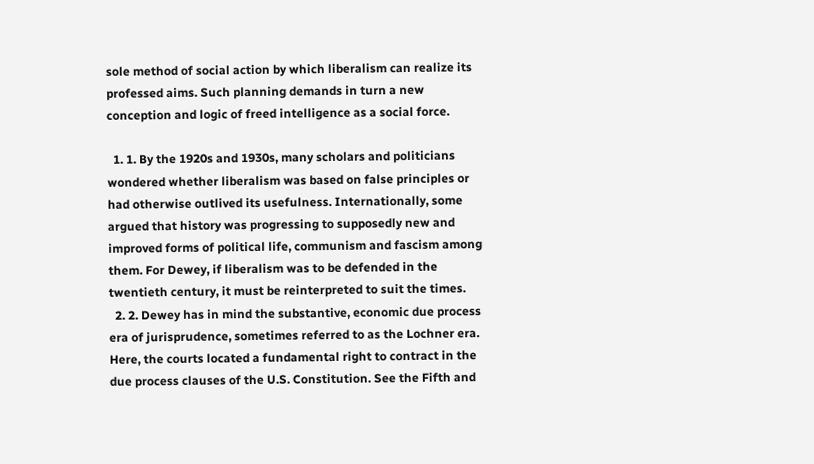sole method of social action by which liberalism can realize its professed aims. Such planning demands in turn a new conception and logic of freed intelligence as a social force.

  1. 1. By the 1920s and 1930s, many scholars and politicians wondered whether liberalism was based on false principles or had otherwise outlived its usefulness. Internationally, some argued that history was progressing to supposedly new and improved forms of political life, communism and fascism among them. For Dewey, if liberalism was to be defended in the twentieth century, it must be reinterpreted to suit the times.
  2. 2. Dewey has in mind the substantive, economic due process era of jurisprudence, sometimes referred to as the Lochner era. Here, the courts located a fundamental right to contract in the due process clauses of the U.S. Constitution. See the Fifth and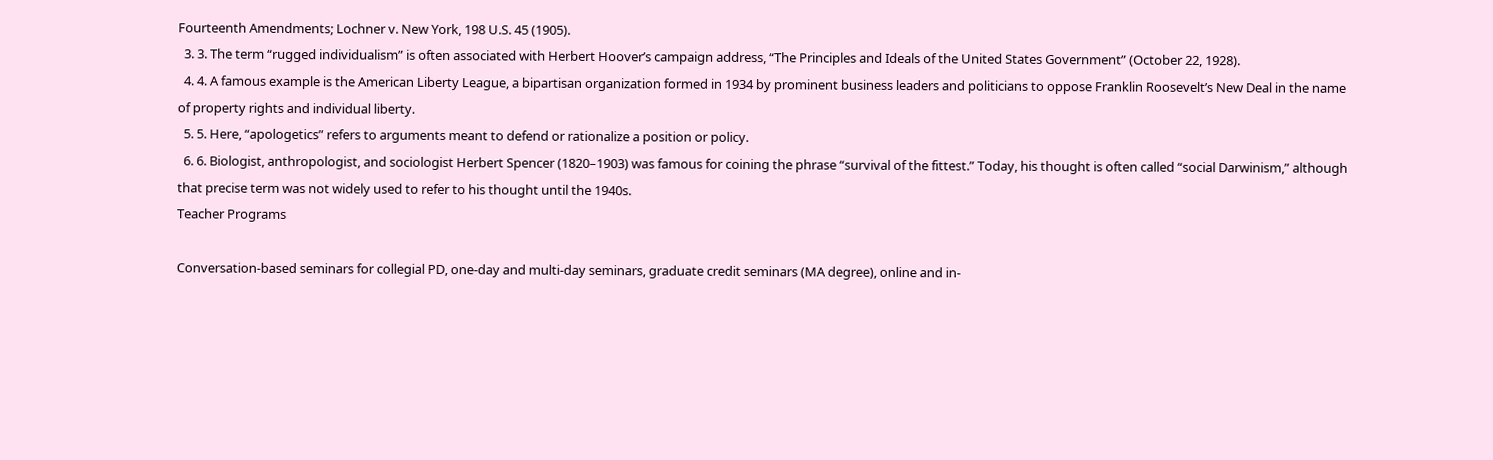Fourteenth Amendments; Lochner v. New York, 198 U.S. 45 (1905).
  3. 3. The term “rugged individualism” is often associated with Herbert Hoover’s campaign address, “The Principles and Ideals of the United States Government” (October 22, 1928).
  4. 4. A famous example is the American Liberty League, a bipartisan organization formed in 1934 by prominent business leaders and politicians to oppose Franklin Roosevelt’s New Deal in the name of property rights and individual liberty.
  5. 5. Here, “apologetics” refers to arguments meant to defend or rationalize a position or policy.
  6. 6. Biologist, anthropologist, and sociologist Herbert Spencer (1820–1903) was famous for coining the phrase “survival of the fittest.” Today, his thought is often called “social Darwinism,” although that precise term was not widely used to refer to his thought until the 1940s.
Teacher Programs

Conversation-based seminars for collegial PD, one-day and multi-day seminars, graduate credit seminars (MA degree), online and in-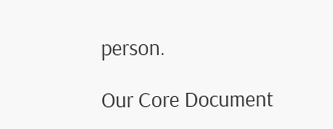person.

Our Core Document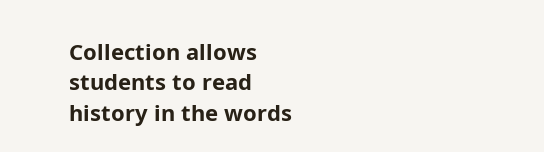Collection allows students to read history in the words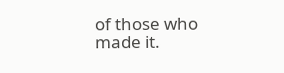of those who made it.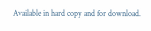Available in hard copy and for download.